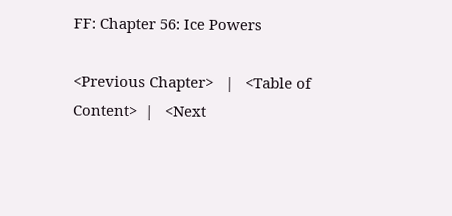FF: Chapter 56: Ice Powers

<Previous Chapter>   |   <Table of Content>  |   <Next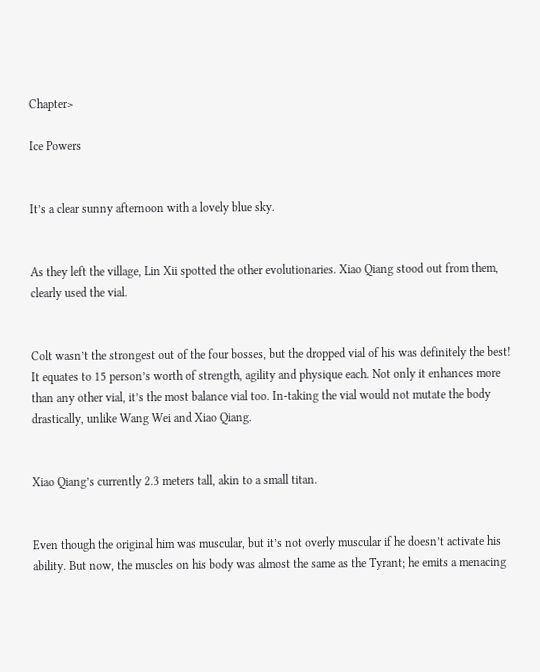Chapter>

Ice Powers


It’s a clear sunny afternoon with a lovely blue sky.


As they left the village, Lin Xii spotted the other evolutionaries. Xiao Qiang stood out from them, clearly used the vial.


Colt wasn’t the strongest out of the four bosses, but the dropped vial of his was definitely the best! It equates to 15 person’s worth of strength, agility and physique each. Not only it enhances more than any other vial, it’s the most balance vial too. In-taking the vial would not mutate the body drastically, unlike Wang Wei and Xiao Qiang.


Xiao Qiang’s currently 2.3 meters tall, akin to a small titan.


Even though the original him was muscular, but it’s not overly muscular if he doesn’t activate his ability. But now, the muscles on his body was almost the same as the Tyrant; he emits a menacing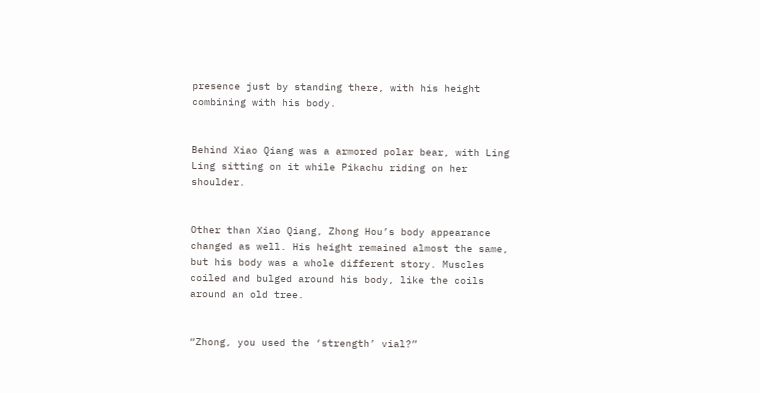presence just by standing there, with his height combining with his body.


Behind Xiao Qiang was a armored polar bear, with Ling Ling sitting on it while Pikachu riding on her shoulder.


Other than Xiao Qiang, Zhong Hou’s body appearance changed as well. His height remained almost the same, but his body was a whole different story. Muscles coiled and bulged around his body, like the coils around an old tree.


“Zhong, you used the ‘strength’ vial?”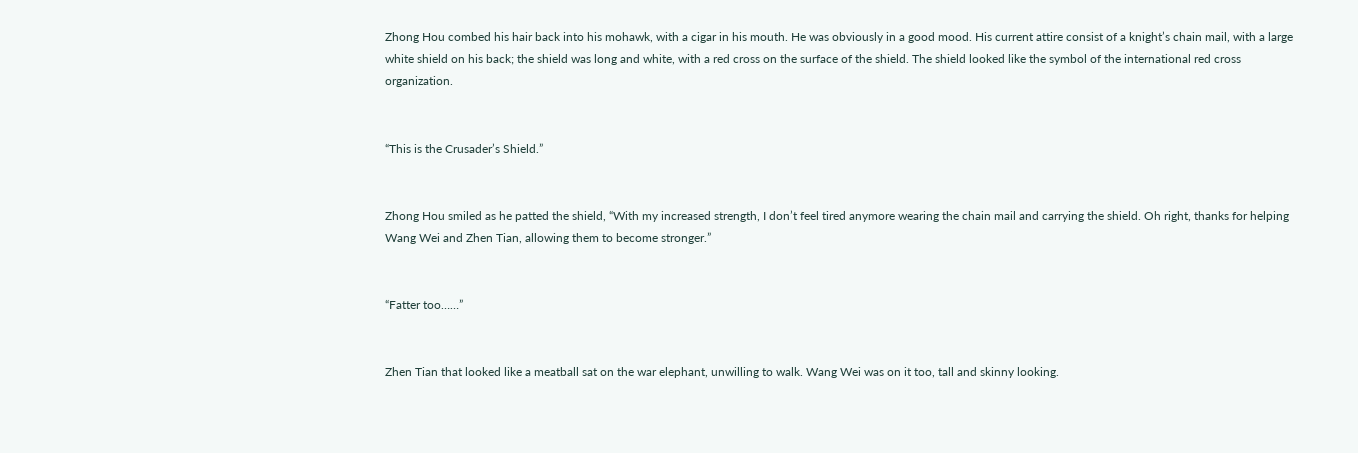Zhong Hou combed his hair back into his mohawk, with a cigar in his mouth. He was obviously in a good mood. His current attire consist of a knight’s chain mail, with a large white shield on his back; the shield was long and white, with a red cross on the surface of the shield. The shield looked like the symbol of the international red cross organization.


“This is the Crusader’s Shield.”


Zhong Hou smiled as he patted the shield, “With my increased strength, I don’t feel tired anymore wearing the chain mail and carrying the shield. Oh right, thanks for helping Wang Wei and Zhen Tian, allowing them to become stronger.”


“Fatter too……”


Zhen Tian that looked like a meatball sat on the war elephant, unwilling to walk. Wang Wei was on it too, tall and skinny looking.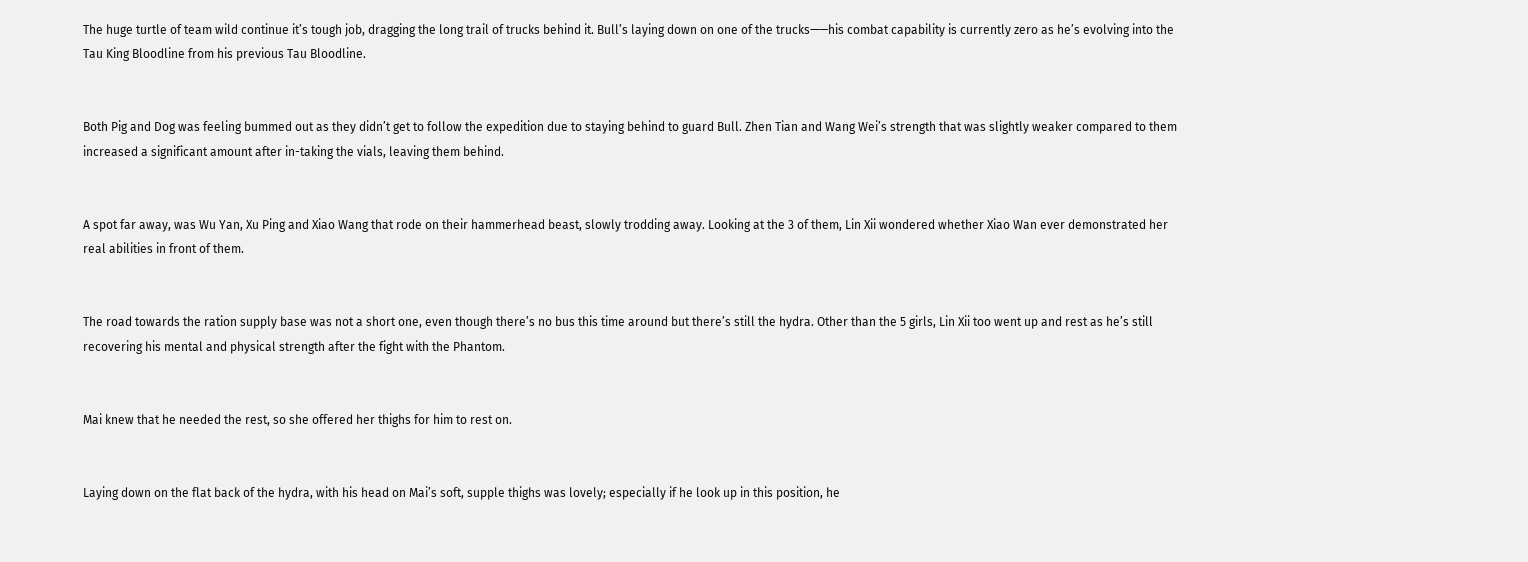The huge turtle of team wild continue it’s tough job, dragging the long trail of trucks behind it. Bull’s laying down on one of the trucks——his combat capability is currently zero as he’s evolving into the Tau King Bloodline from his previous Tau Bloodline.


Both Pig and Dog was feeling bummed out as they didn’t get to follow the expedition due to staying behind to guard Bull. Zhen Tian and Wang Wei’s strength that was slightly weaker compared to them increased a significant amount after in-taking the vials, leaving them behind.


A spot far away, was Wu Yan, Xu Ping and Xiao Wang that rode on their hammerhead beast, slowly trodding away. Looking at the 3 of them, Lin Xii wondered whether Xiao Wan ever demonstrated her real abilities in front of them.


The road towards the ration supply base was not a short one, even though there’s no bus this time around but there’s still the hydra. Other than the 5 girls, Lin Xii too went up and rest as he’s still recovering his mental and physical strength after the fight with the Phantom.


Mai knew that he needed the rest, so she offered her thighs for him to rest on.


Laying down on the flat back of the hydra, with his head on Mai’s soft, supple thighs was lovely; especially if he look up in this position, he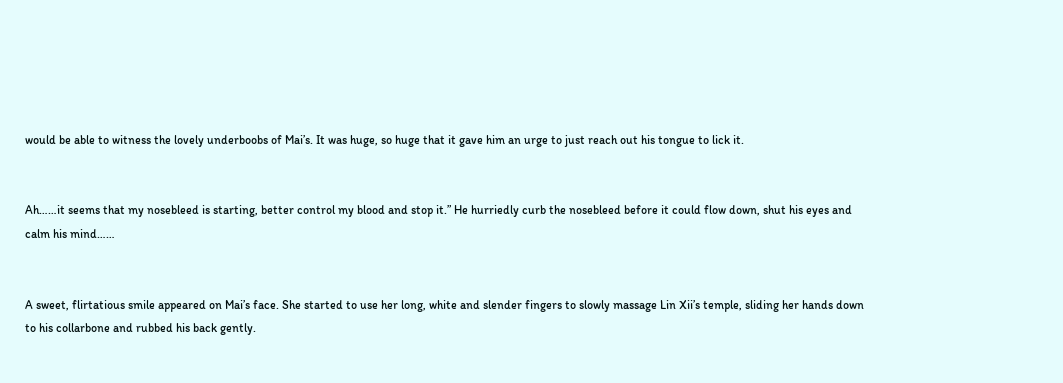would be able to witness the lovely underboobs of Mai’s. It was huge, so huge that it gave him an urge to just reach out his tongue to lick it.


Ah……it seems that my nosebleed is starting, better control my blood and stop it.” He hurriedly curb the nosebleed before it could flow down, shut his eyes and calm his mind……


A sweet, flirtatious smile appeared on Mai’s face. She started to use her long, white and slender fingers to slowly massage Lin Xii’s temple, sliding her hands down to his collarbone and rubbed his back gently.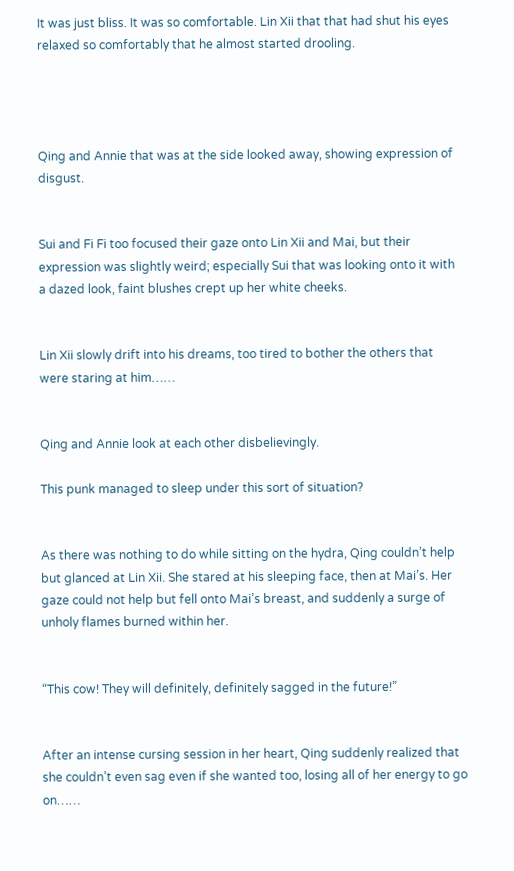It was just bliss. It was so comfortable. Lin Xii that that had shut his eyes relaxed so comfortably that he almost started drooling.




Qing and Annie that was at the side looked away, showing expression of disgust.


Sui and Fi Fi too focused their gaze onto Lin Xii and Mai, but their expression was slightly weird; especially Sui that was looking onto it with a dazed look, faint blushes crept up her white cheeks.


Lin Xii slowly drift into his dreams, too tired to bother the others that were staring at him……


Qing and Annie look at each other disbelievingly.

This punk managed to sleep under this sort of situation?


As there was nothing to do while sitting on the hydra, Qing couldn’t help but glanced at Lin Xii. She stared at his sleeping face, then at Mai’s. Her gaze could not help but fell onto Mai’s breast, and suddenly a surge of unholy flames burned within her.


“This cow! They will definitely, definitely sagged in the future!”


After an intense cursing session in her heart, Qing suddenly realized that she couldn’t even sag even if she wanted too, losing all of her energy to go on……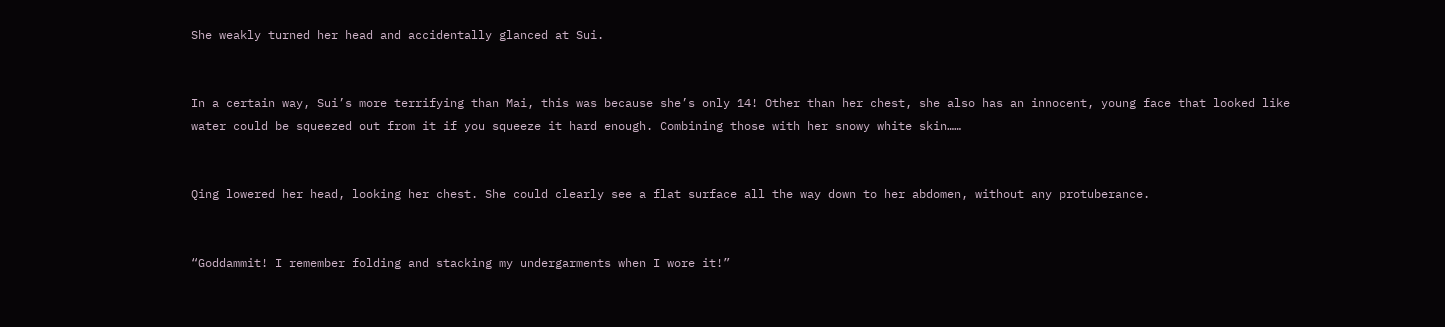She weakly turned her head and accidentally glanced at Sui.


In a certain way, Sui’s more terrifying than Mai, this was because she’s only 14! Other than her chest, she also has an innocent, young face that looked like water could be squeezed out from it if you squeeze it hard enough. Combining those with her snowy white skin……


Qing lowered her head, looking her chest. She could clearly see a flat surface all the way down to her abdomen, without any protuberance.


“Goddammit! I remember folding and stacking my undergarments when I wore it!”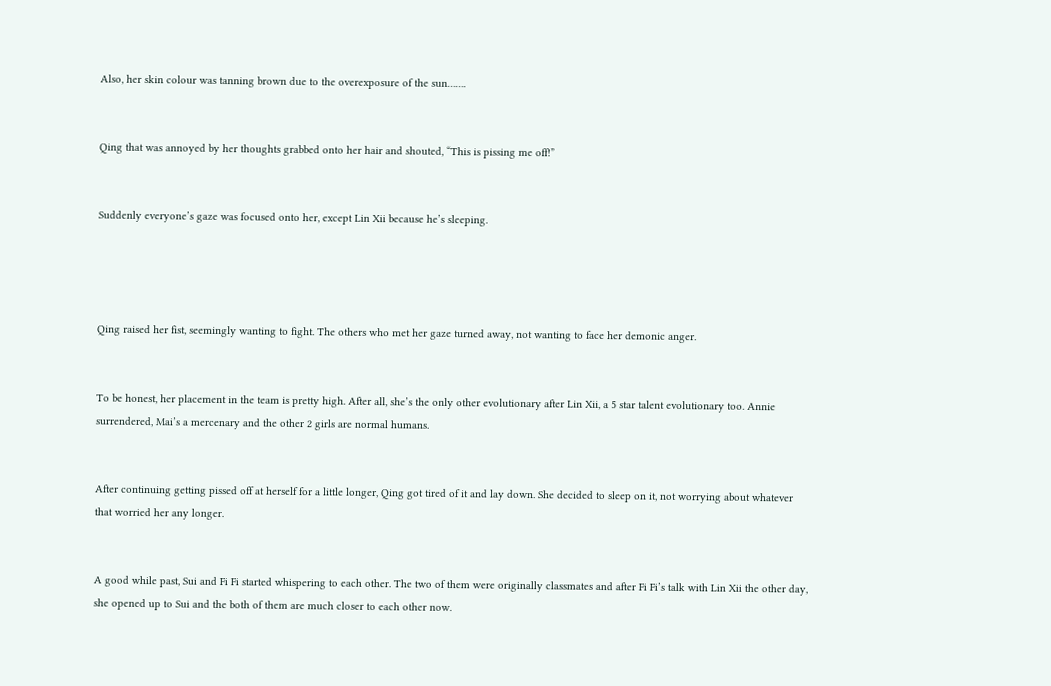Also, her skin colour was tanning brown due to the overexposure of the sun…….


Qing that was annoyed by her thoughts grabbed onto her hair and shouted, “This is pissing me off!”


Suddenly everyone’s gaze was focused onto her, except Lin Xii because he’s sleeping.




Qing raised her fist, seemingly wanting to fight. The others who met her gaze turned away, not wanting to face her demonic anger.


To be honest, her placement in the team is pretty high. After all, she’s the only other evolutionary after Lin Xii, a 5 star talent evolutionary too. Annie surrendered, Mai’s a mercenary and the other 2 girls are normal humans.


After continuing getting pissed off at herself for a little longer, Qing got tired of it and lay down. She decided to sleep on it, not worrying about whatever that worried her any longer.


A good while past, Sui and Fi Fi started whispering to each other. The two of them were originally classmates and after Fi Fi’s talk with Lin Xii the other day, she opened up to Sui and the both of them are much closer to each other now.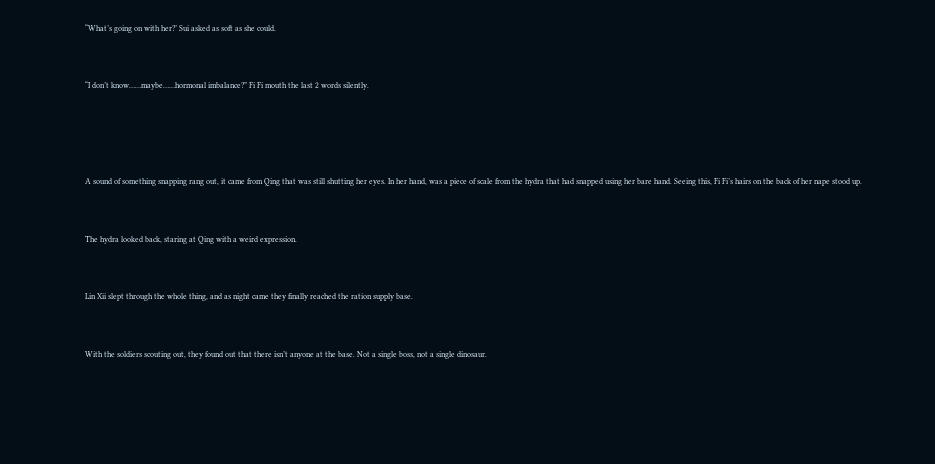“What’s going on with her?’ Sui asked as soft as she could.


“I don’t know……maybe……hormonal imbalance?” Fi Fi mouth the last 2 words silently.




A sound of something snapping rang out, it came from Qing that was still shutting her eyes. In her hand, was a piece of scale from the hydra that had snapped using her bare hand. Seeing this, Fi Fi’s hairs on the back of her nape stood up.


The hydra looked back, staring at Qing with a weird expression.


Lin Xii slept through the whole thing, and as night came they finally reached the ration supply base.


With the soldiers scouting out, they found out that there isn’t anyone at the base. Not a single boss, not a single dinosaur.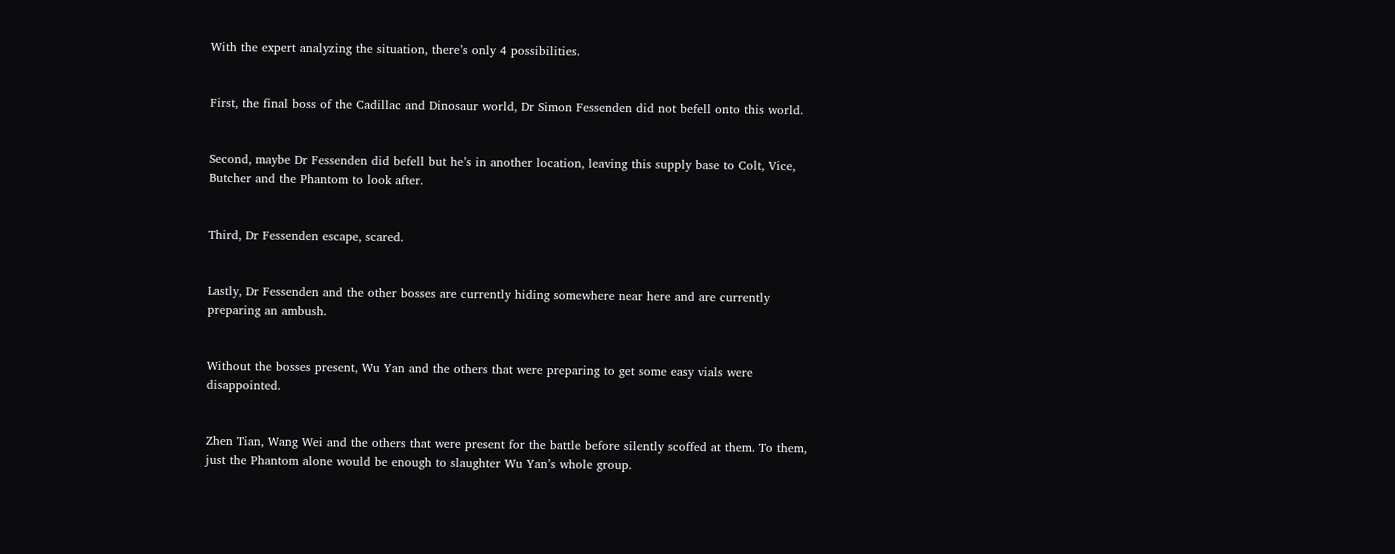With the expert analyzing the situation, there’s only 4 possibilities.


First, the final boss of the Cadillac and Dinosaur world, Dr Simon Fessenden did not befell onto this world.


Second, maybe Dr Fessenden did befell but he’s in another location, leaving this supply base to Colt, Vice, Butcher and the Phantom to look after.


Third, Dr Fessenden escape, scared.


Lastly, Dr Fessenden and the other bosses are currently hiding somewhere near here and are currently preparing an ambush.


Without the bosses present, Wu Yan and the others that were preparing to get some easy vials were disappointed.


Zhen Tian, Wang Wei and the others that were present for the battle before silently scoffed at them. To them, just the Phantom alone would be enough to slaughter Wu Yan’s whole group.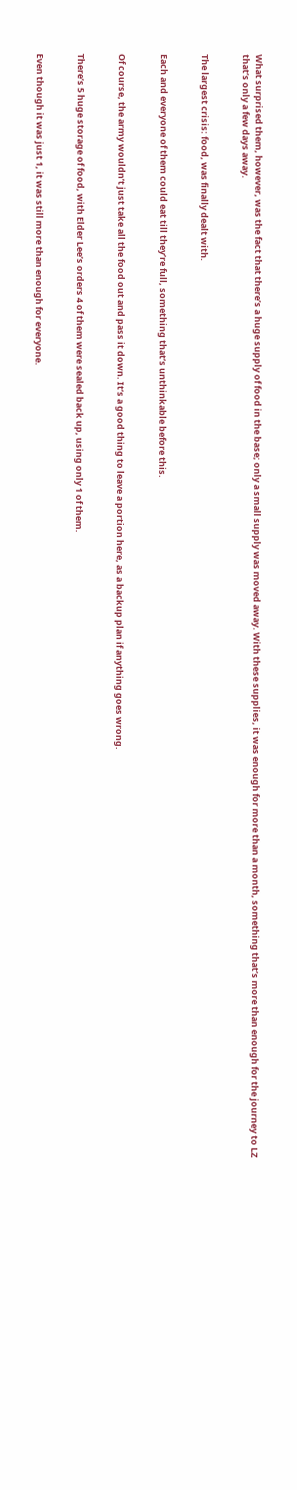What surprised them, however, was the fact that there’s a huge supply of food in the base; only a small supply was moved away. With these supplies, it was enough for more than a month, something that’s more than enough for the journey to LZ that’s only a few days away.


The largest crisis: food, was finally dealt with.


Each and everyone of them could eat till they’re full, something that’s unthinkable before this.


Of course, the army wouldn’t just take all the food out and pass it down. It’s a good thing to leave a portion here, as a backup plan if anything goes wrong.


There’s 5 huge storage of food, with Elder Lee’s orders 4 of them were sealed back up, using only 1 of them.


Even though it was just 1, it was still more than enough for everyone.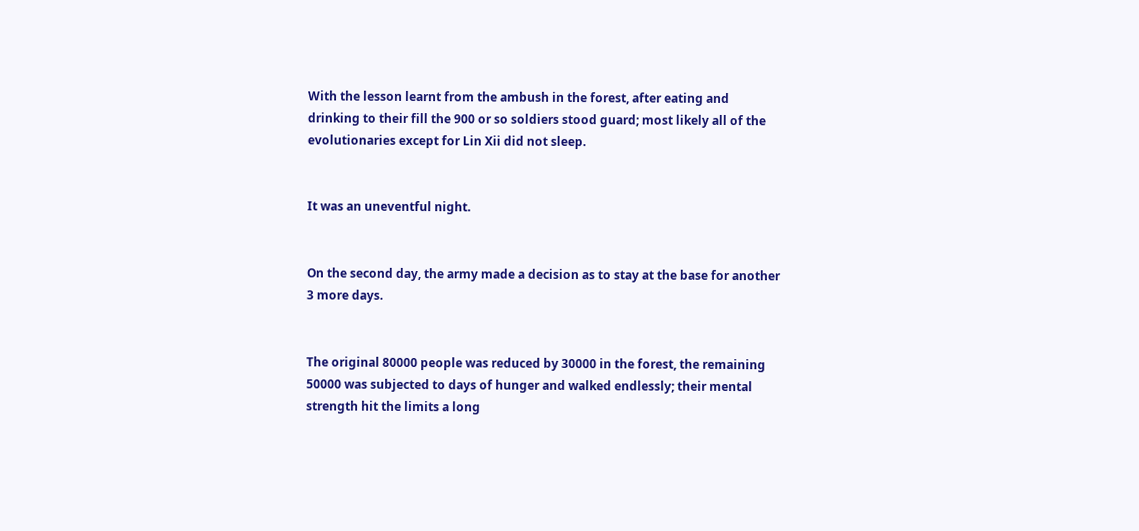With the lesson learnt from the ambush in the forest, after eating and drinking to their fill the 900 or so soldiers stood guard; most likely all of the evolutionaries except for Lin Xii did not sleep.


It was an uneventful night.


On the second day, the army made a decision as to stay at the base for another 3 more days.


The original 80000 people was reduced by 30000 in the forest, the remaining 50000 was subjected to days of hunger and walked endlessly; their mental strength hit the limits a long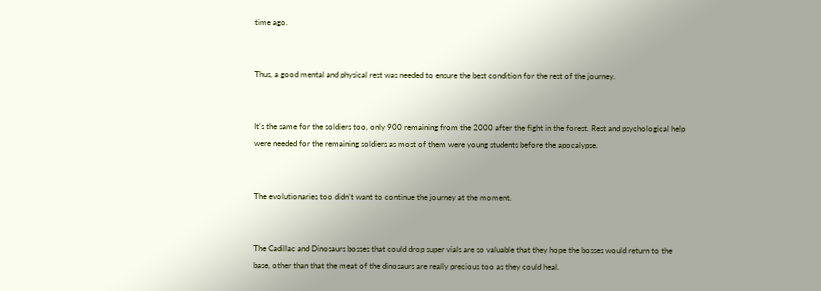time ago.


Thus, a good mental and physical rest was needed to ensure the best condition for the rest of the journey.


It’s the same for the soldiers too, only 900 remaining from the 2000 after the fight in the forest. Rest and psychological help were needed for the remaining soldiers as most of them were young students before the apocalypse.


The evolutionaries too didn’t want to continue the journey at the moment.


The Cadillac and Dinosaurs bosses that could drop super vials are so valuable that they hope the bosses would return to the base, other than that the meat of the dinosaurs are really precious too as they could heal.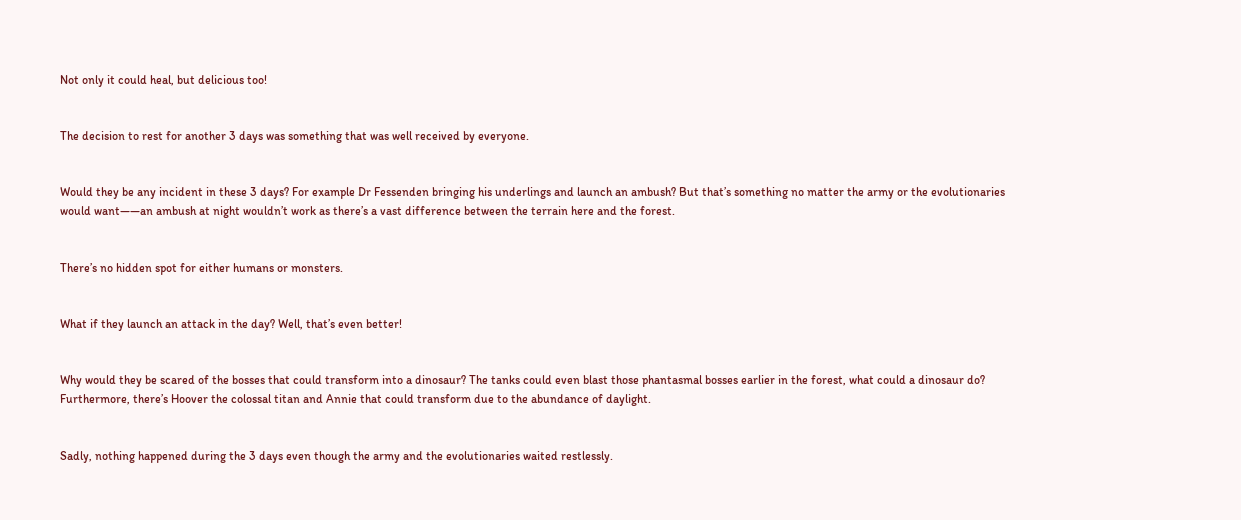Not only it could heal, but delicious too!


The decision to rest for another 3 days was something that was well received by everyone.


Would they be any incident in these 3 days? For example Dr Fessenden bringing his underlings and launch an ambush? But that’s something no matter the army or the evolutionaries would want——an ambush at night wouldn’t work as there’s a vast difference between the terrain here and the forest.


There’s no hidden spot for either humans or monsters.


What if they launch an attack in the day? Well, that’s even better!


Why would they be scared of the bosses that could transform into a dinosaur? The tanks could even blast those phantasmal bosses earlier in the forest, what could a dinosaur do? Furthermore, there’s Hoover the colossal titan and Annie that could transform due to the abundance of daylight.


Sadly, nothing happened during the 3 days even though the army and the evolutionaries waited restlessly.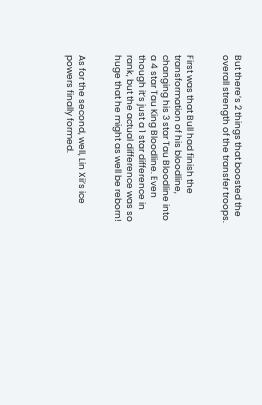But there’s 2 things that boosted the overall strength of the transfer troops.


First was that Bull had finish the transformation of his bloodline, changing his 3 star Tau Bloodline into a 4 star Tau King Bloodline. Even though it’s just a 1 star difference in rank, but the actual difference was so huge that he might as well be reborn!


As for the second, well, Lin Xii’s ice powers finally formed.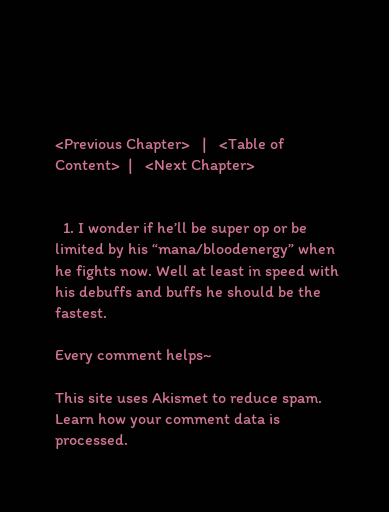<Previous Chapter>   |   <Table of Content>  |   <Next Chapter>


  1. I wonder if he’ll be super op or be limited by his “mana/bloodenergy” when he fights now. Well at least in speed with his debuffs and buffs he should be the fastest.

Every comment helps~

This site uses Akismet to reduce spam. Learn how your comment data is processed.